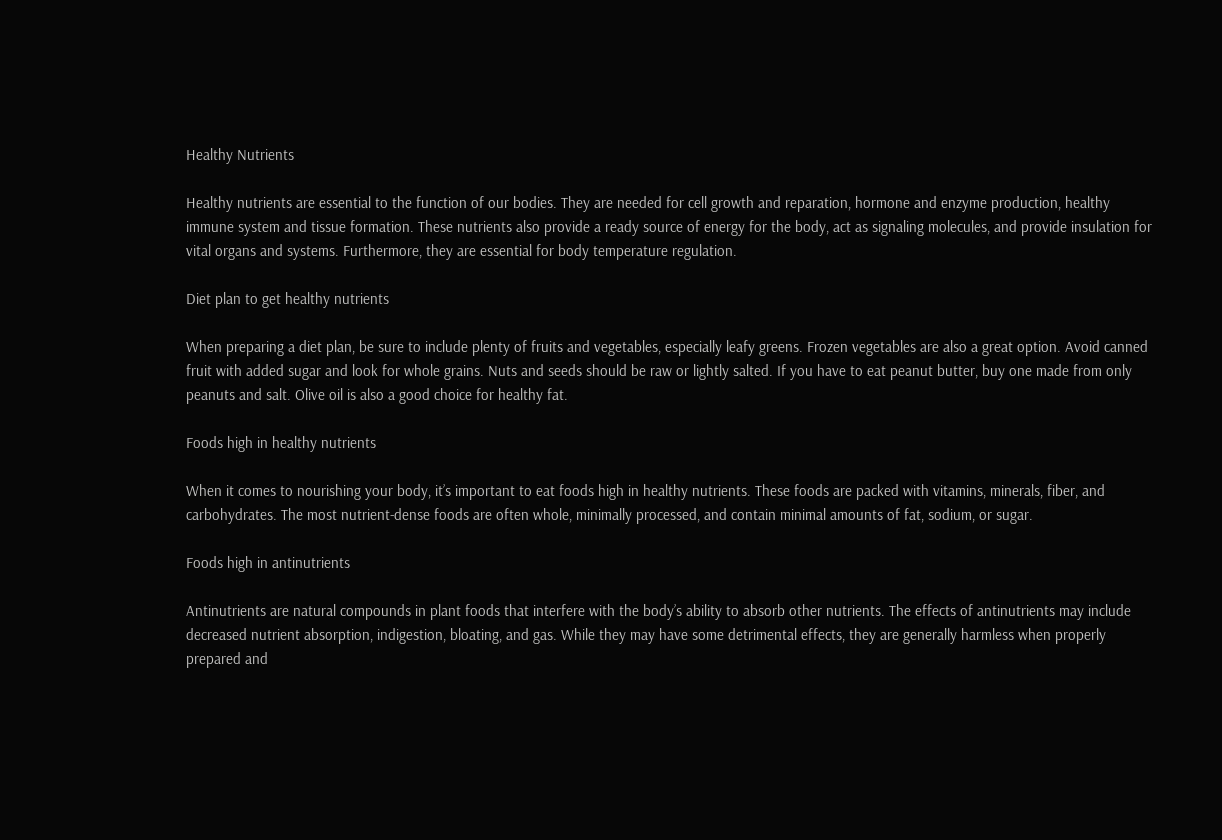Healthy Nutrients

Healthy nutrients are essential to the function of our bodies. They are needed for cell growth and reparation, hormone and enzyme production, healthy immune system and tissue formation. These nutrients also provide a ready source of energy for the body, act as signaling molecules, and provide insulation for vital organs and systems. Furthermore, they are essential for body temperature regulation.

Diet plan to get healthy nutrients

When preparing a diet plan, be sure to include plenty of fruits and vegetables, especially leafy greens. Frozen vegetables are also a great option. Avoid canned fruit with added sugar and look for whole grains. Nuts and seeds should be raw or lightly salted. If you have to eat peanut butter, buy one made from only peanuts and salt. Olive oil is also a good choice for healthy fat.

Foods high in healthy nutrients

When it comes to nourishing your body, it’s important to eat foods high in healthy nutrients. These foods are packed with vitamins, minerals, fiber, and carbohydrates. The most nutrient-dense foods are often whole, minimally processed, and contain minimal amounts of fat, sodium, or sugar.

Foods high in antinutrients

Antinutrients are natural compounds in plant foods that interfere with the body’s ability to absorb other nutrients. The effects of antinutrients may include decreased nutrient absorption, indigestion, bloating, and gas. While they may have some detrimental effects, they are generally harmless when properly prepared and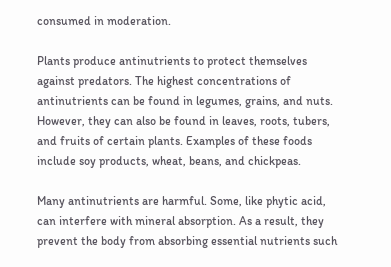consumed in moderation.

Plants produce antinutrients to protect themselves against predators. The highest concentrations of antinutrients can be found in legumes, grains, and nuts. However, they can also be found in leaves, roots, tubers, and fruits of certain plants. Examples of these foods include soy products, wheat, beans, and chickpeas.

Many antinutrients are harmful. Some, like phytic acid, can interfere with mineral absorption. As a result, they prevent the body from absorbing essential nutrients such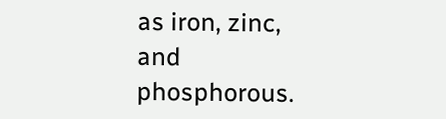as iron, zinc, and phosphorous.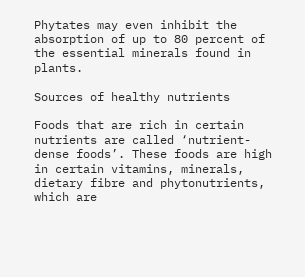Phytates may even inhibit the absorption of up to 80 percent of the essential minerals found in plants.

Sources of healthy nutrients

Foods that are rich in certain nutrients are called ‘nutrient-dense foods’. These foods are high in certain vitamins, minerals, dietary fibre and phytonutrients, which are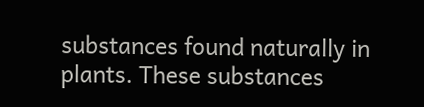substances found naturally in plants. These substances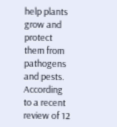help plants grow and protect them from pathogens and pests. According to a recent review of 12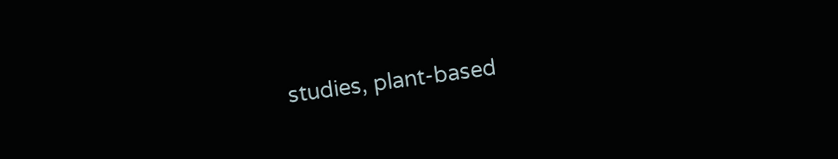studies, plant-based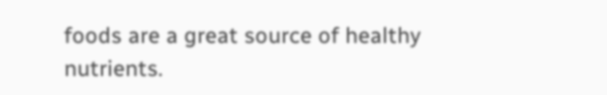foods are a great source of healthy nutrients.